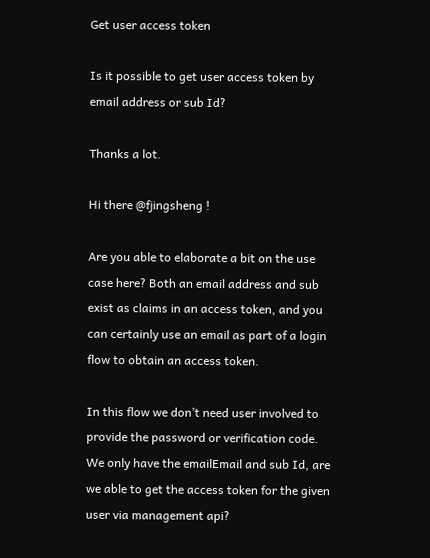Get user access token

Is it possible to get user access token by email address or sub Id?

Thanks a lot.

Hi there @fjingsheng !

Are you able to elaborate a bit on the use case here? Both an email address and sub exist as claims in an access token, and you can certainly use an email as part of a login flow to obtain an access token.

In this flow we don’t need user involved to provide the password or verification code. We only have the emailEmail and sub Id, are we able to get the access token for the given user via management api?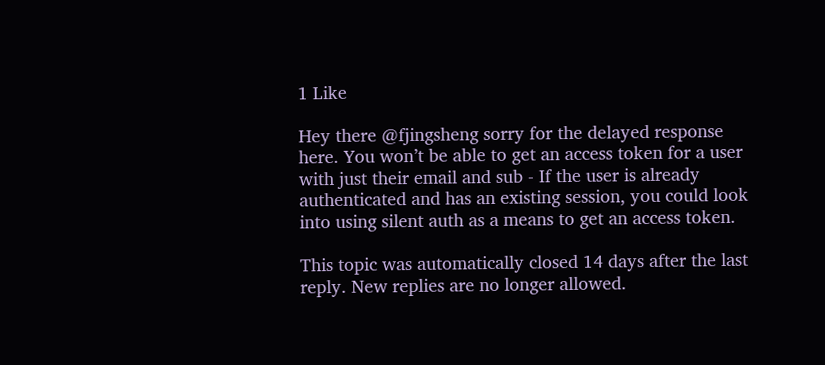1 Like

Hey there @fjingsheng sorry for the delayed response here. You won’t be able to get an access token for a user with just their email and sub - If the user is already authenticated and has an existing session, you could look into using silent auth as a means to get an access token.

This topic was automatically closed 14 days after the last reply. New replies are no longer allowed.